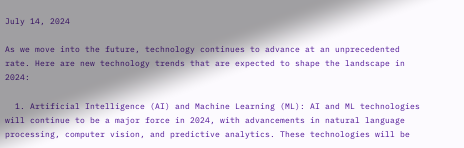July 14, 2024

As we move into the future, technology continues to advance at an unprecedented rate. Here are new technology trends that are expected to shape the landscape in 2024:

  1. Artificial Intelligence (AI) and Machine Learning (ML): AI and ML technologies will continue to be a major force in 2024, with advancements in natural language processing, computer vision, and predictive analytics. These technologies will be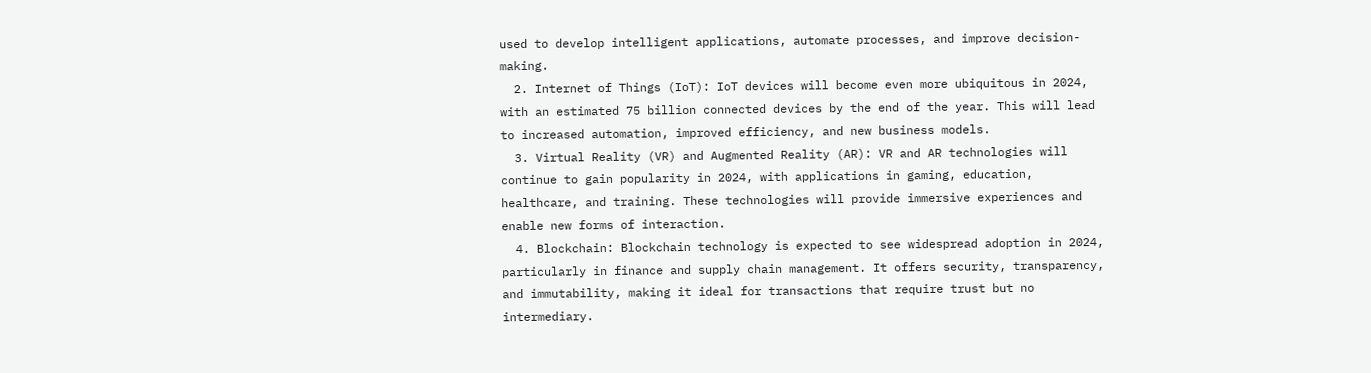used to develop intelligent applications, automate processes, and improve decision-making.
  2. Internet of Things (IoT): IoT devices will become even more ubiquitous in 2024, with an estimated 75 billion connected devices by the end of the year. This will lead to increased automation, improved efficiency, and new business models.
  3. Virtual Reality (VR) and Augmented Reality (AR): VR and AR technologies will continue to gain popularity in 2024, with applications in gaming, education, healthcare, and training. These technologies will provide immersive experiences and enable new forms of interaction.
  4. Blockchain: Blockchain technology is expected to see widespread adoption in 2024, particularly in finance and supply chain management. It offers security, transparency, and immutability, making it ideal for transactions that require trust but no intermediary.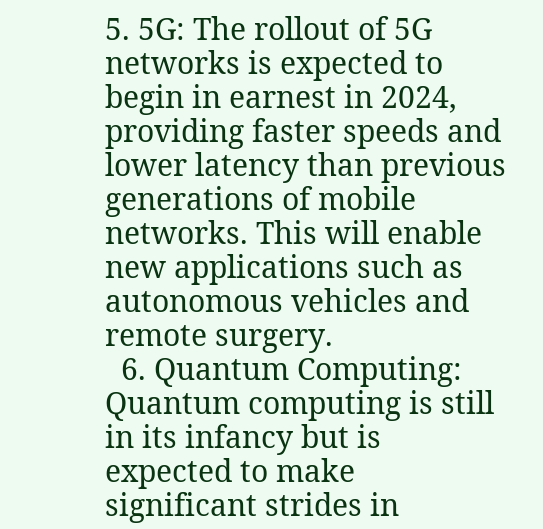5. 5G: The rollout of 5G networks is expected to begin in earnest in 2024, providing faster speeds and lower latency than previous generations of mobile networks. This will enable new applications such as autonomous vehicles and remote surgery.
  6. Quantum Computing: Quantum computing is still in its infancy but is expected to make significant strides in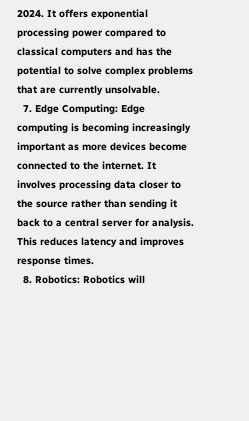2024. It offers exponential processing power compared to classical computers and has the potential to solve complex problems that are currently unsolvable.
  7. Edge Computing: Edge computing is becoming increasingly important as more devices become connected to the internet. It involves processing data closer to the source rather than sending it back to a central server for analysis. This reduces latency and improves response times.
  8. Robotics: Robotics will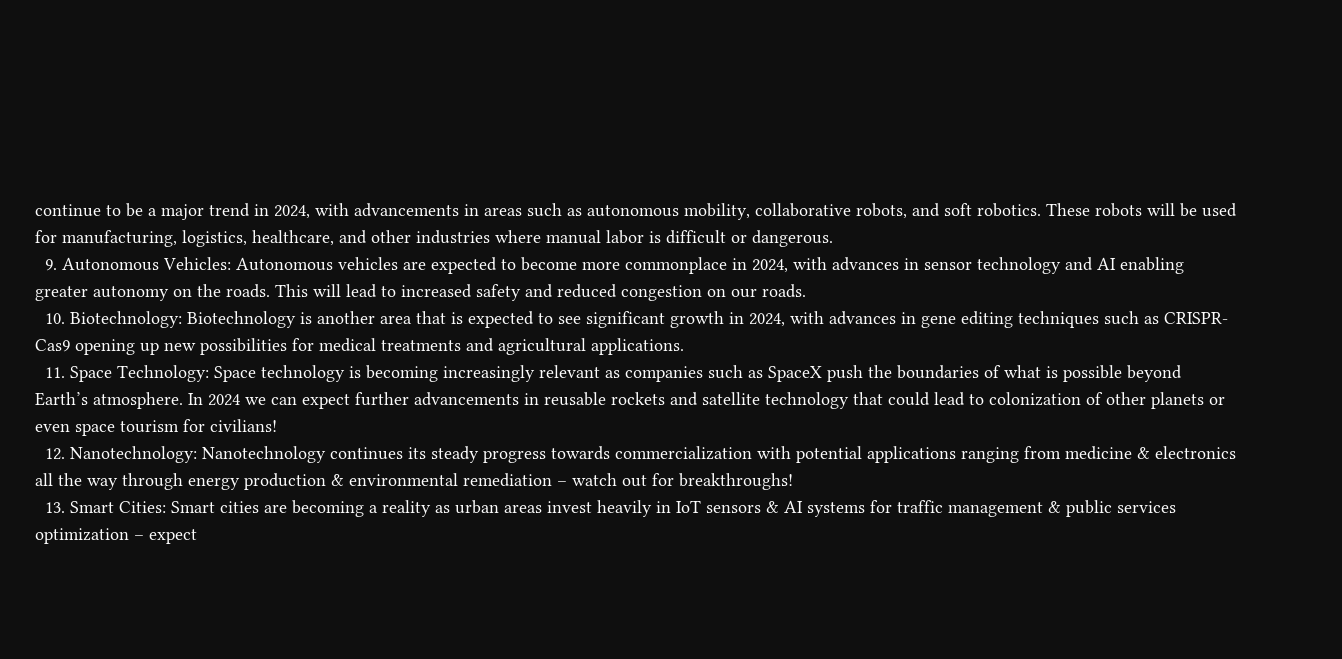continue to be a major trend in 2024, with advancements in areas such as autonomous mobility, collaborative robots, and soft robotics. These robots will be used for manufacturing, logistics, healthcare, and other industries where manual labor is difficult or dangerous.
  9. Autonomous Vehicles: Autonomous vehicles are expected to become more commonplace in 2024, with advances in sensor technology and AI enabling greater autonomy on the roads. This will lead to increased safety and reduced congestion on our roads.
  10. Biotechnology: Biotechnology is another area that is expected to see significant growth in 2024, with advances in gene editing techniques such as CRISPR-Cas9 opening up new possibilities for medical treatments and agricultural applications.
  11. Space Technology: Space technology is becoming increasingly relevant as companies such as SpaceX push the boundaries of what is possible beyond Earth’s atmosphere. In 2024 we can expect further advancements in reusable rockets and satellite technology that could lead to colonization of other planets or even space tourism for civilians!
  12. Nanotechnology: Nanotechnology continues its steady progress towards commercialization with potential applications ranging from medicine & electronics all the way through energy production & environmental remediation – watch out for breakthroughs!
  13. Smart Cities: Smart cities are becoming a reality as urban areas invest heavily in IoT sensors & AI systems for traffic management & public services optimization – expect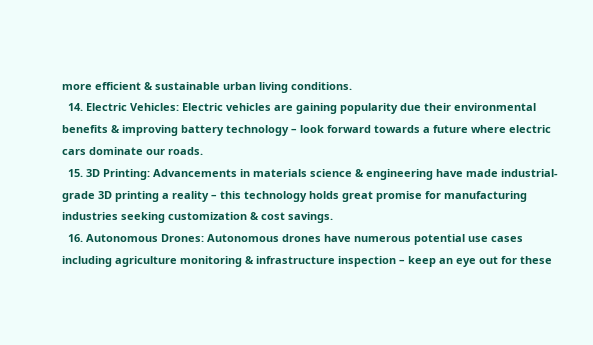more efficient & sustainable urban living conditions.
  14. Electric Vehicles: Electric vehicles are gaining popularity due their environmental benefits & improving battery technology – look forward towards a future where electric cars dominate our roads.
  15. 3D Printing: Advancements in materials science & engineering have made industrial-grade 3D printing a reality – this technology holds great promise for manufacturing industries seeking customization & cost savings.
  16. Autonomous Drones: Autonomous drones have numerous potential use cases including agriculture monitoring & infrastructure inspection – keep an eye out for these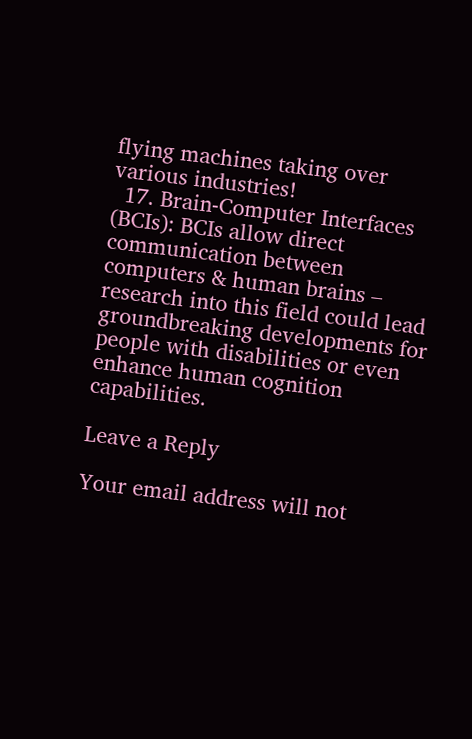flying machines taking over various industries!
  17. Brain-Computer Interfaces (BCIs): BCIs allow direct communication between computers & human brains – research into this field could lead groundbreaking developments for people with disabilities or even enhance human cognition capabilities.

Leave a Reply

Your email address will not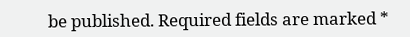be published. Required fields are marked *